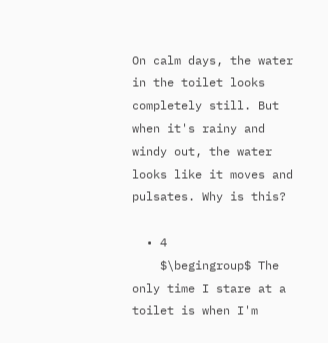On calm days, the water in the toilet looks completely still. But when it's rainy and windy out, the water looks like it moves and pulsates. Why is this?

  • 4
    $\begingroup$ The only time I stare at a toilet is when I'm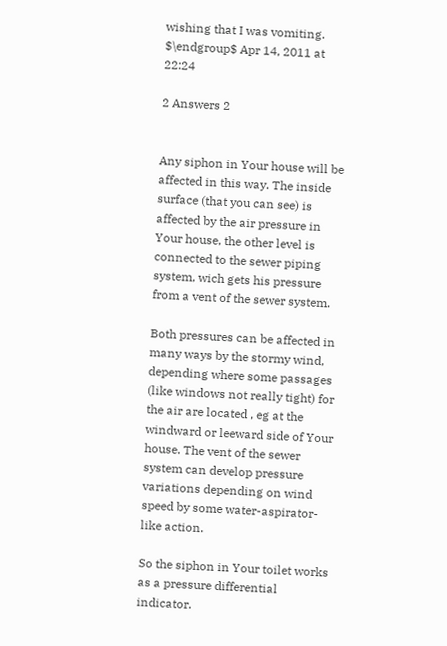wishing that I was vomiting. $\endgroup$ Apr 14, 2011 at 22:24

2 Answers 2


Any siphon in Your house will be affected in this way. The inside surface (that you can see) is affected by the air pressure in Your house, the other level is connected to the sewer piping system, wich gets his pressure from a vent of the sewer system.

Both pressures can be affected in many ways by the stormy wind, depending where some passages (like windows not really tight) for the air are located , eg at the windward or leeward side of Your house. The vent of the sewer system can develop pressure variations depending on wind speed by some water-aspirator-like action.

So the siphon in Your toilet works as a pressure differential indicator.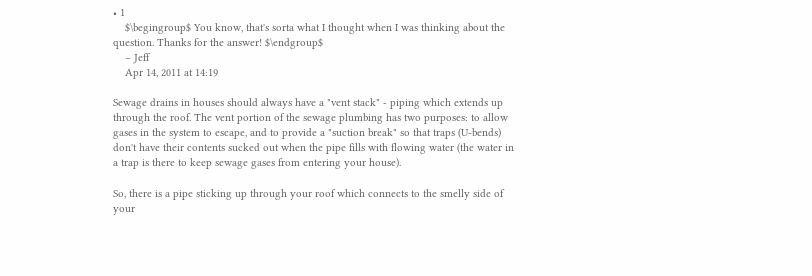• 1
    $\begingroup$ You know, that's sorta what I thought when I was thinking about the question. Thanks for the answer! $\endgroup$
    – Jeff
    Apr 14, 2011 at 14:19

Sewage drains in houses should always have a "vent stack" - piping which extends up through the roof. The vent portion of the sewage plumbing has two purposes: to allow gases in the system to escape, and to provide a "suction break" so that traps (U-bends) don't have their contents sucked out when the pipe fills with flowing water (the water in a trap is there to keep sewage gases from entering your house).

So, there is a pipe sticking up through your roof which connects to the smelly side of your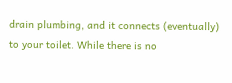drain plumbing, and it connects (eventually) to your toilet. While there is no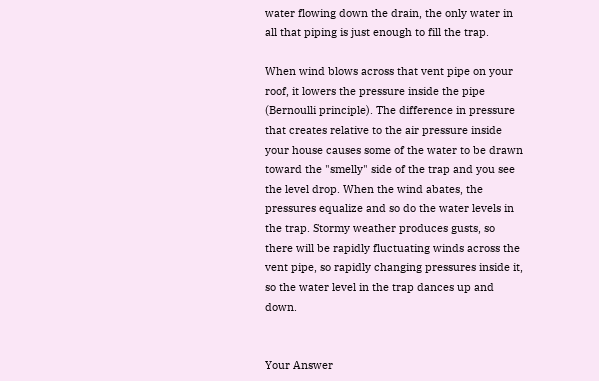water flowing down the drain, the only water in all that piping is just enough to fill the trap.

When wind blows across that vent pipe on your roof, it lowers the pressure inside the pipe (Bernoulli principle). The difference in pressure that creates relative to the air pressure inside your house causes some of the water to be drawn toward the "smelly" side of the trap and you see the level drop. When the wind abates, the pressures equalize and so do the water levels in the trap. Stormy weather produces gusts, so there will be rapidly fluctuating winds across the vent pipe, so rapidly changing pressures inside it, so the water level in the trap dances up and down.


Your Answer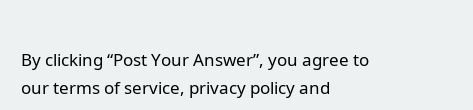By clicking “Post Your Answer”, you agree to our terms of service, privacy policy and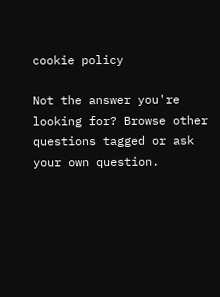cookie policy

Not the answer you're looking for? Browse other questions tagged or ask your own question.